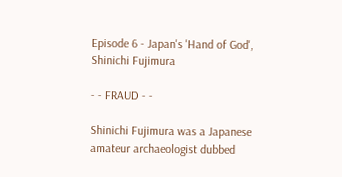Episode 6 - Japan's 'Hand of God', Shinichi Fujimura

- - FRAUD - -

Shinichi Fujimura was a Japanese amateur archaeologist dubbed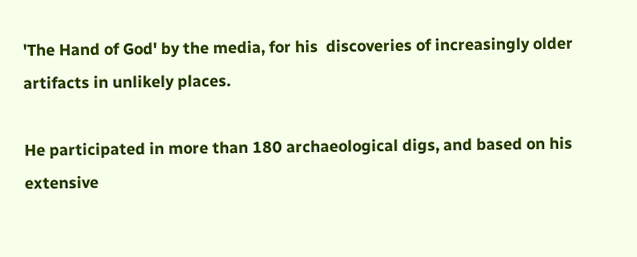'The Hand of God' by the media, for his  discoveries of increasingly older artifacts in unlikely places.

He participated in more than 180 archaeological digs, and based on his extensive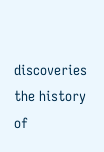discoveries the history of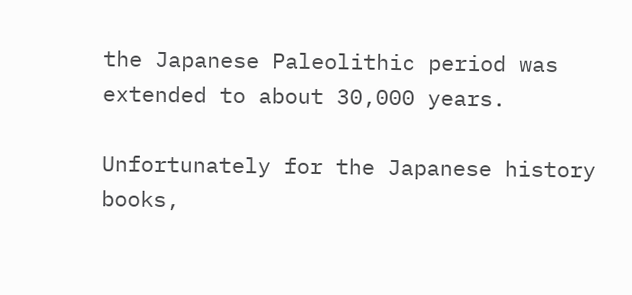the Japanese Paleolithic period was extended to about 30,000 years.

Unfortunately for the Japanese history books,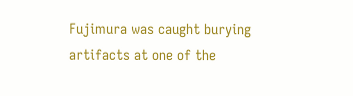Fujimura was caught burying artifacts at one of the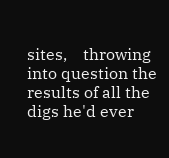sites,    throwing into question the results of all the digs he'd ever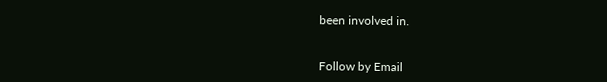been involved in.


Follow by Email